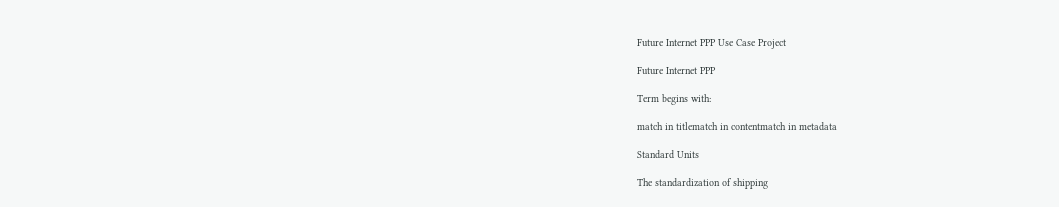Future Internet PPP Use Case Project

Future Internet PPP

Term begins with:

match in titlematch in contentmatch in metadata

Standard Units

The standardization of shipping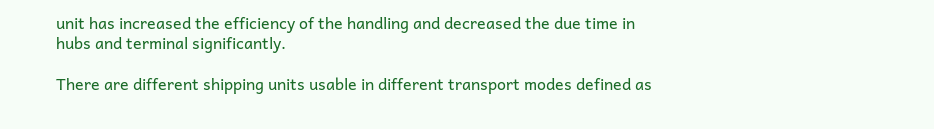unit has increased the efficiency of the handling and decreased the due time in hubs and terminal significantly.

There are different shipping units usable in different transport modes defined as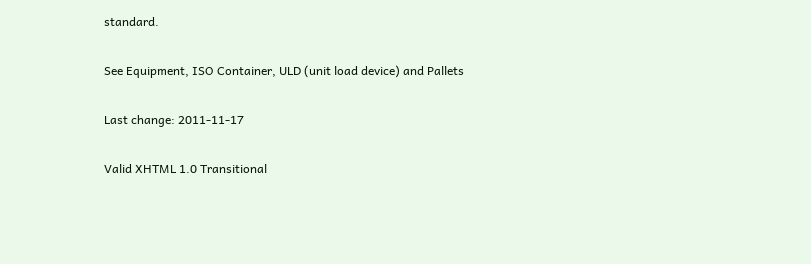standard.

See Equipment, ISO Container, ULD (unit load device) and Pallets

Last change: 2011-11-17

Valid XHTML 1.0 Transitional